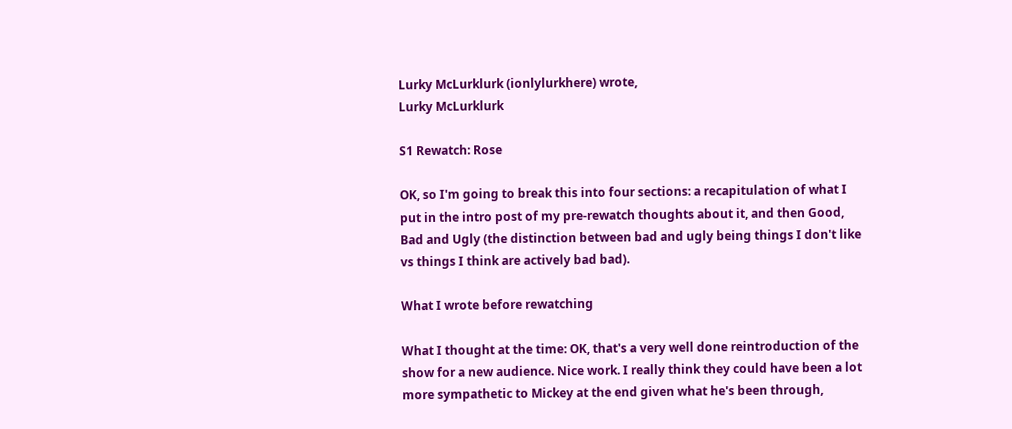Lurky McLurklurk (ionlylurkhere) wrote,
Lurky McLurklurk

S1 Rewatch: Rose

OK, so I'm going to break this into four sections: a recapitulation of what I put in the intro post of my pre-rewatch thoughts about it, and then Good, Bad and Ugly (the distinction between bad and ugly being things I don't like vs things I think are actively bad bad).

What I wrote before rewatching

What I thought at the time: OK, that's a very well done reintroduction of the show for a new audience. Nice work. I really think they could have been a lot more sympathetic to Mickey at the end given what he's been through,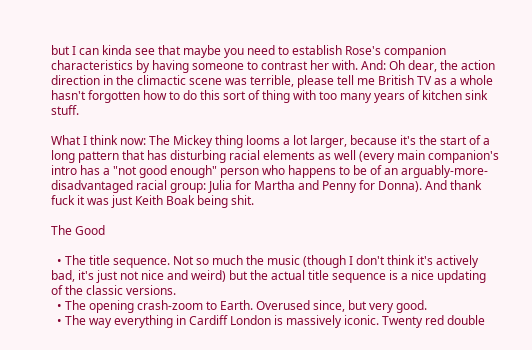but I can kinda see that maybe you need to establish Rose's companion characteristics by having someone to contrast her with. And: Oh dear, the action direction in the climactic scene was terrible, please tell me British TV as a whole hasn't forgotten how to do this sort of thing with too many years of kitchen sink stuff.

What I think now: The Mickey thing looms a lot larger, because it's the start of a long pattern that has disturbing racial elements as well (every main companion's intro has a "not good enough" person who happens to be of an arguably-more-disadvantaged racial group: Julia for Martha and Penny for Donna). And thank fuck it was just Keith Boak being shit.

The Good

  • The title sequence. Not so much the music (though I don't think it's actively bad, it's just not nice and weird) but the actual title sequence is a nice updating of the classic versions.
  • The opening crash-zoom to Earth. Overused since, but very good.
  • The way everything in Cardiff London is massively iconic. Twenty red double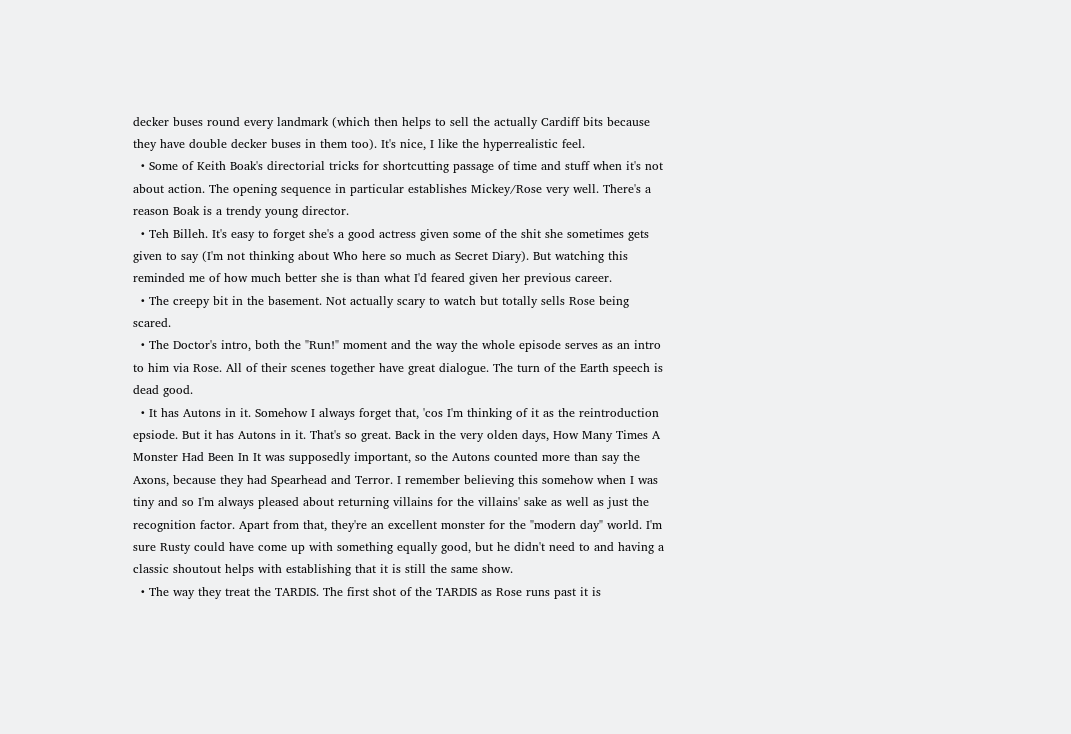decker buses round every landmark (which then helps to sell the actually Cardiff bits because they have double decker buses in them too). It's nice, I like the hyperrealistic feel.
  • Some of Keith Boak's directorial tricks for shortcutting passage of time and stuff when it's not about action. The opening sequence in particular establishes Mickey/Rose very well. There's a reason Boak is a trendy young director.
  • Teh Billeh. It's easy to forget she's a good actress given some of the shit she sometimes gets given to say (I'm not thinking about Who here so much as Secret Diary). But watching this reminded me of how much better she is than what I'd feared given her previous career.
  • The creepy bit in the basement. Not actually scary to watch but totally sells Rose being scared.
  • The Doctor's intro, both the "Run!" moment and the way the whole episode serves as an intro to him via Rose. All of their scenes together have great dialogue. The turn of the Earth speech is dead good.
  • It has Autons in it. Somehow I always forget that, 'cos I'm thinking of it as the reintroduction epsiode. But it has Autons in it. That's so great. Back in the very olden days, How Many Times A Monster Had Been In It was supposedly important, so the Autons counted more than say the Axons, because they had Spearhead and Terror. I remember believing this somehow when I was tiny and so I'm always pleased about returning villains for the villains' sake as well as just the recognition factor. Apart from that, they're an excellent monster for the "modern day" world. I'm sure Rusty could have come up with something equally good, but he didn't need to and having a classic shoutout helps with establishing that it is still the same show.
  • The way they treat the TARDIS. The first shot of the TARDIS as Rose runs past it is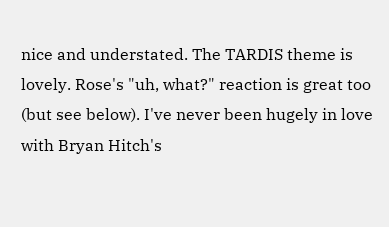nice and understated. The TARDIS theme is lovely. Rose's "uh, what?" reaction is great too (but see below). I've never been hugely in love with Bryan Hitch's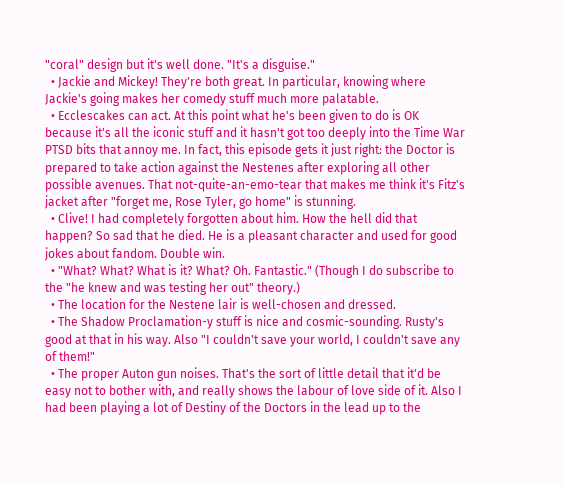"coral" design but it's well done. "It's a disguise."
  • Jackie and Mickey! They're both great. In particular, knowing where Jackie's going makes her comedy stuff much more palatable.
  • Ecclescakes can act. At this point what he's been given to do is OK because it's all the iconic stuff and it hasn't got too deeply into the Time War PTSD bits that annoy me. In fact, this episode gets it just right: the Doctor is prepared to take action against the Nestenes after exploring all other possible avenues. That not-quite-an-emo-tear that makes me think it's Fitz's jacket after "forget me, Rose Tyler, go home" is stunning.
  • Clive! I had completely forgotten about him. How the hell did that happen? So sad that he died. He is a pleasant character and used for good jokes about fandom. Double win.
  • "What? What? What is it? What? Oh. Fantastic." (Though I do subscribe to the "he knew and was testing her out" theory.)
  • The location for the Nestene lair is well-chosen and dressed.
  • The Shadow Proclamation-y stuff is nice and cosmic-sounding. Rusty's good at that in his way. Also "I couldn't save your world, I couldn't save any of them!"
  • The proper Auton gun noises. That's the sort of little detail that it'd be easy not to bother with, and really shows the labour of love side of it. Also I had been playing a lot of Destiny of the Doctors in the lead up to the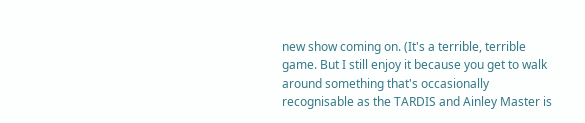new show coming on. (It's a terrible, terrible game. But I still enjoy it because you get to walk around something that's occasionally recognisable as the TARDIS and Ainley Master is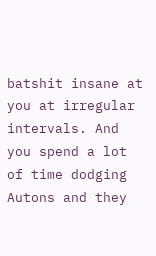batshit insane at you at irregular intervals. And you spend a lot of time dodging Autons and they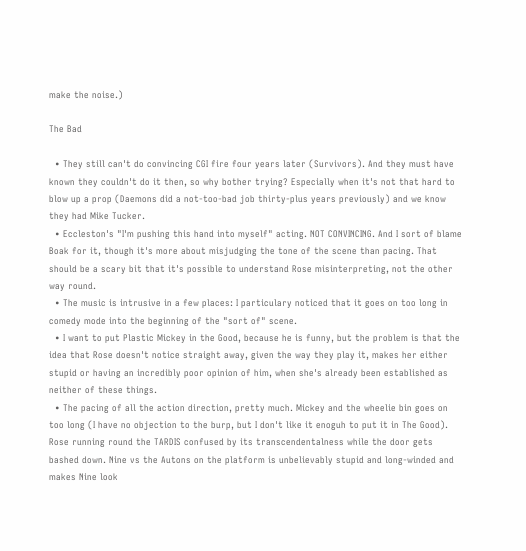make the noise.)

The Bad

  • They still can't do convincing CGI fire four years later (Survivors). And they must have known they couldn't do it then, so why bother trying? Especially when it's not that hard to blow up a prop (Daemons did a not-too-bad job thirty-plus years previously) and we know they had Mike Tucker.
  • Eccleston's "I'm pushing this hand into myself" acting. NOT CONVINCING. And I sort of blame Boak for it, though it's more about misjudging the tone of the scene than pacing. That should be a scary bit that it's possible to understand Rose misinterpreting, not the other way round.
  • The music is intrusive in a few places: I particulary noticed that it goes on too long in comedy mode into the beginning of the "sort of" scene.
  • I want to put Plastic Mickey in the Good, because he is funny, but the problem is that the idea that Rose doesn't notice straight away, given the way they play it, makes her either stupid or having an incredibly poor opinion of him, when she's already been established as neither of these things.
  • The pacing of all the action direction, pretty much. Mickey and the wheelie bin goes on too long (I have no objection to the burp, but I don't like it enoguh to put it in The Good). Rose running round the TARDIS confused by its transcendentalness while the door gets bashed down. Nine vs the Autons on the platform is unbelievably stupid and long-winded and makes Nine look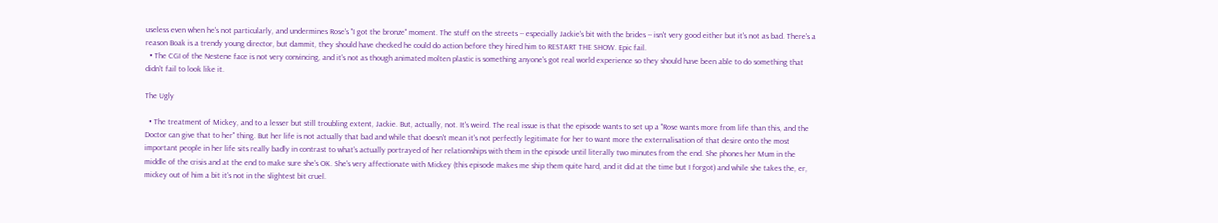useless even when he's not particularly, and undermines Rose's "I got the bronze" moment. The stuff on the streets -- especially Jackie's bit with the brides -- isn't very good either but it's not as bad. There's a reason Boak is a trendy young director, but dammit, they should have checked he could do action before they hired him to RESTART THE SHOW. Epic fail.
  • The CGI of the Nestene face is not very convincing, and it's not as though animated molten plastic is something anyone's got real world experience so they should have been able to do something that didn't fail to look like it.

The Ugly

  • The treatment of Mickey, and to a lesser but still troubling extent, Jackie. But, actually, not. It's weird. The real issue is that the episode wants to set up a "Rose wants more from life than this, and the Doctor can give that to her" thing. But her life is not actually that bad and while that doesn't mean it's not perfectly legitimate for her to want more the externalisation of that desire onto the most important people in her life sits really badly in contrast to what's actually portrayed of her relationships with them in the episode until literally two minutes from the end. She phones her Mum in the middle of the crisis and at the end to make sure she's OK. She's very affectionate with Mickey (this episode makes me ship them quite hard, and it did at the time but I forgot) and while she takes the, er, mickey out of him a bit it's not in the slightest bit cruel.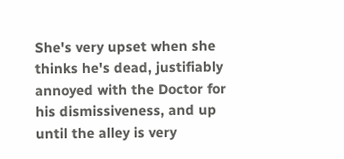She's very upset when she thinks he's dead, justifiably annoyed with the Doctor for his dismissiveness, and up until the alley is very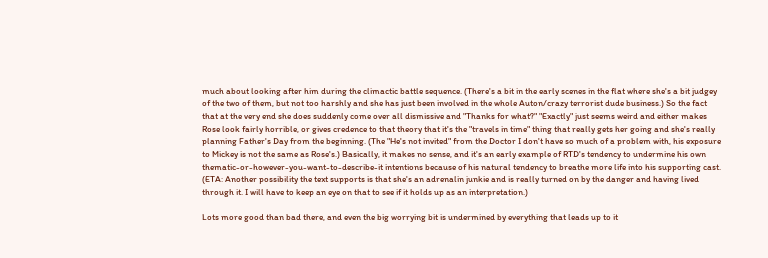much about looking after him during the climactic battle sequence. (There's a bit in the early scenes in the flat where she's a bit judgey of the two of them, but not too harshly and she has just been involved in the whole Auton/crazy terrorist dude business.) So the fact that at the very end she does suddenly come over all dismissive and "Thanks for what?" "Exactly" just seems weird and either makes Rose look fairly horrible, or gives credence to that theory that it's the "travels in time" thing that really gets her going and she's really planning Father's Day from the beginning. (The "He's not invited" from the Doctor I don't have so much of a problem with, his exposure to Mickey is not the same as Rose's.) Basically, it makes no sense, and it's an early example of RTD's tendency to undermine his own thematic-or-however-you-want-to-describe-it intentions because of his natural tendency to breathe more life into his supporting cast. (ETA: Another possibility the text supports is that she's an adrenalin junkie and is really turned on by the danger and having lived through it. I will have to keep an eye on that to see if it holds up as an interpretation.)

Lots more good than bad there, and even the big worrying bit is undermined by everything that leads up to it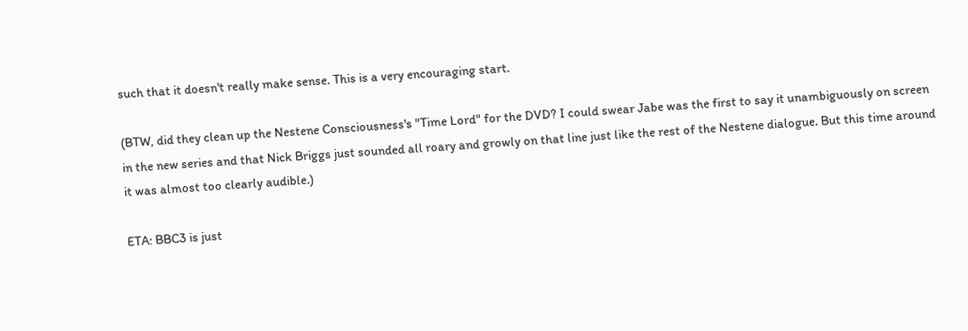such that it doesn't really make sense. This is a very encouraging start.

(BTW, did they clean up the Nestene Consciousness's "Time Lord" for the DVD? I could swear Jabe was the first to say it unambiguously on screen in the new series and that Nick Briggs just sounded all roary and growly on that line just like the rest of the Nestene dialogue. But this time around it was almost too clearly audible.)

ETA: BBC3 is just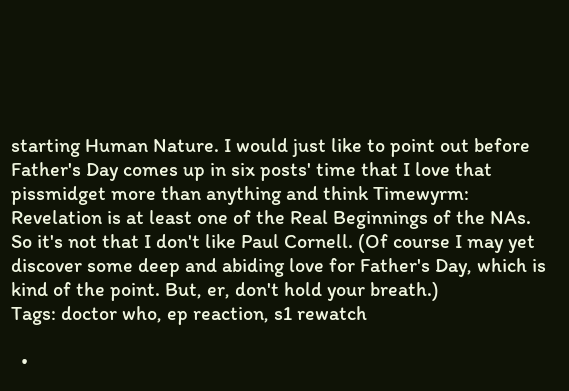starting Human Nature. I would just like to point out before Father's Day comes up in six posts' time that I love that pissmidget more than anything and think Timewyrm: Revelation is at least one of the Real Beginnings of the NAs. So it's not that I don't like Paul Cornell. (Of course I may yet discover some deep and abiding love for Father's Day, which is kind of the point. But, er, don't hold your breath.)
Tags: doctor who, ep reaction, s1 rewatch

  •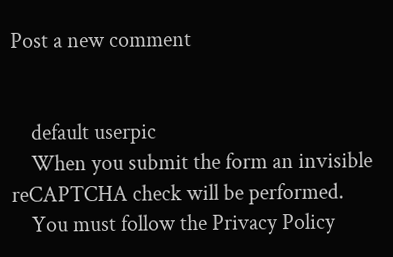Post a new comment


    default userpic
    When you submit the form an invisible reCAPTCHA check will be performed.
    You must follow the Privacy Policy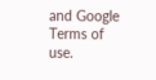and Google Terms of use.